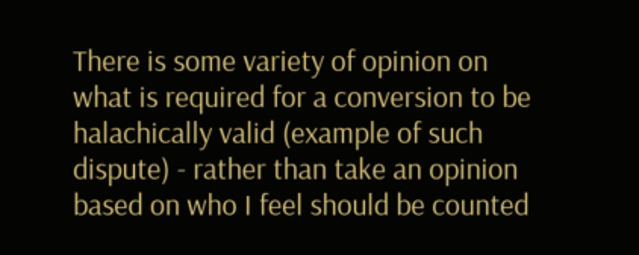There is some variety of opinion on what is required for a conversion to be halachically valid (example of such dispute) - rather than take an opinion based on who I feel should be counted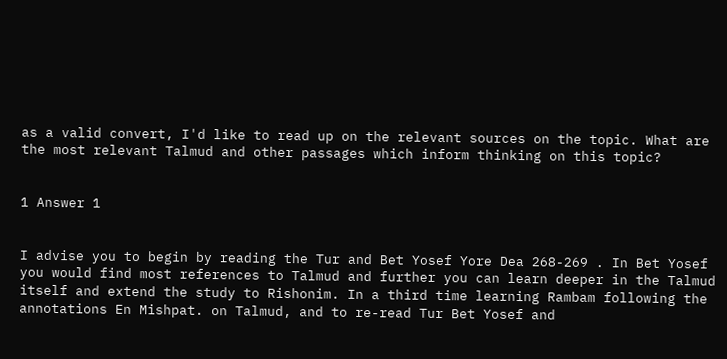as a valid convert, I'd like to read up on the relevant sources on the topic. What are the most relevant Talmud and other passages which inform thinking on this topic?


1 Answer 1


I advise you to begin by reading the Tur and Bet Yosef Yore Dea 268-269 . In Bet Yosef you would find most references to Talmud and further you can learn deeper in the Talmud itself and extend the study to Rishonim. In a third time learning Rambam following the annotations En Mishpat. on Talmud, and to re-read Tur Bet Yosef and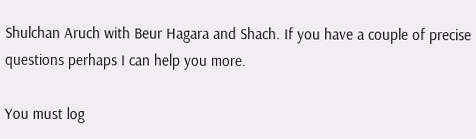Shulchan Aruch with Beur Hagara and Shach. If you have a couple of precise questions perhaps I can help you more.

You must log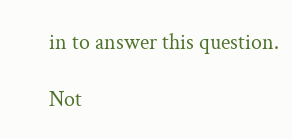in to answer this question.

Not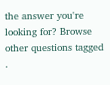the answer you're looking for? Browse other questions tagged .